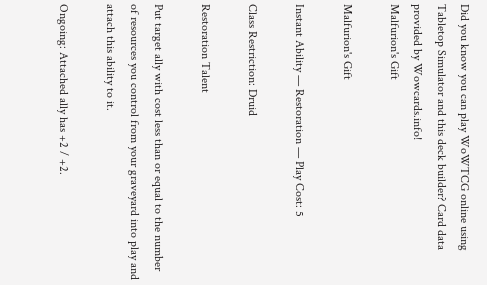Did you know you can play WoWTCG online using Tabletop Simulator and this deck builder? Card data provided by Wowcards.info!
Malfurion's Gift

Malfurion's Gift

Instant Ability — Restoration — Play Cost: 5

Class Restriction: Druid

Restoration Talent

Put target ally with cost less than or equal to the number of resources you control from your graveyard into play and attach this ability to it.

Ongoing: Attached ally has +2 / +2.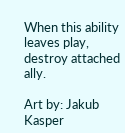When this ability leaves play, destroy attached ally.

Art by: Jakub Kasper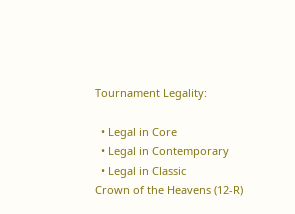Tournament Legality:

  • Legal in Core
  • Legal in Contemporary
  • Legal in Classic
Crown of the Heavens (12-R)